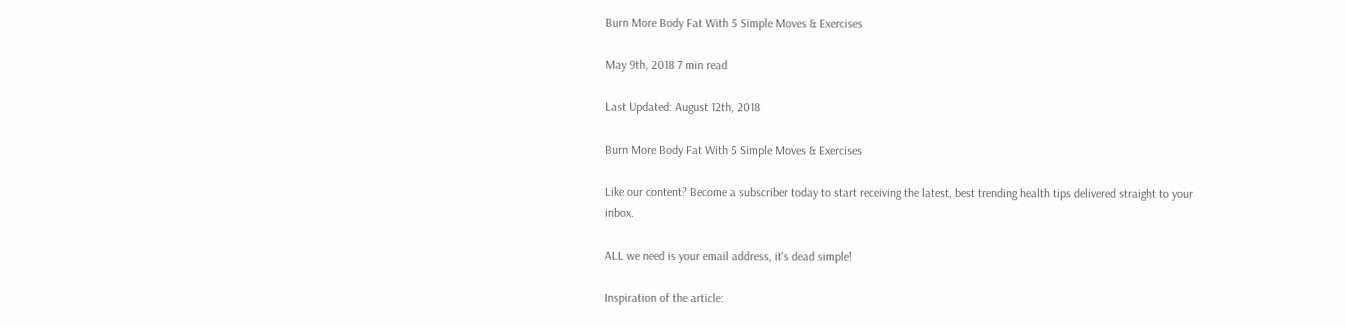Burn More Body Fat With 5 Simple Moves & Exercises

May 9th, 2018 7 min read

Last Updated: August 12th, 2018

Burn More Body Fat With 5 Simple Moves & Exercises

Like our content? Become a subscriber today to start receiving the latest, best trending health tips delivered straight to your inbox.

ALL we need is your email address, it's dead simple!

Inspiration of the article: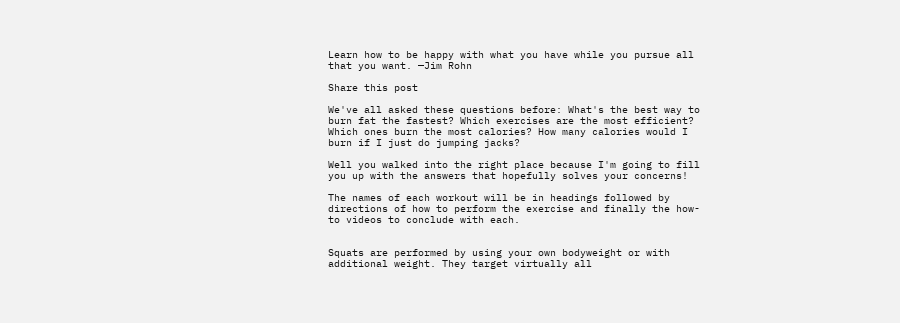Learn how to be happy with what you have while you pursue all that you want. —Jim Rohn

Share this post

We've all asked these questions before: What's the best way to burn fat the fastest? Which exercises are the most efficient? Which ones burn the most calories? How many calories would I burn if I just do jumping jacks?

Well you walked into the right place because I'm going to fill you up with the answers that hopefully solves your concerns!

The names of each workout will be in headings followed by directions of how to perform the exercise and finally the how-to videos to conclude with each.


Squats are performed by using your own bodyweight or with additional weight. They target virtually all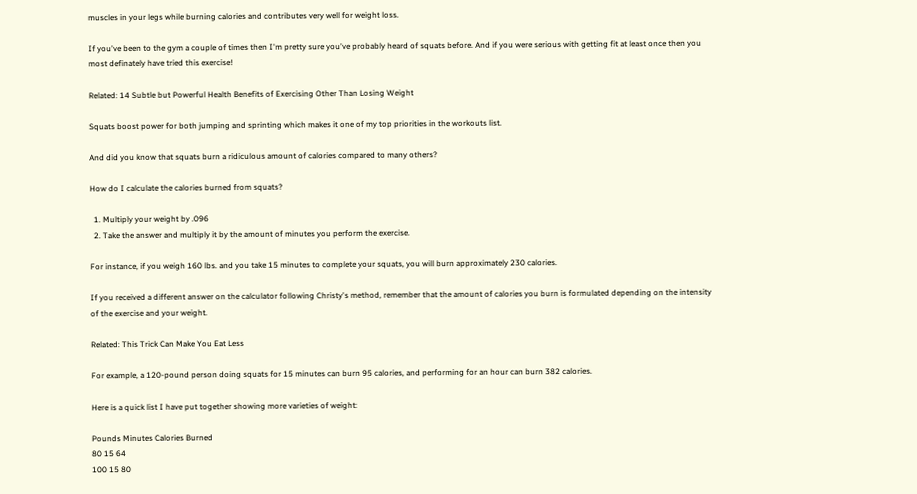muscles in your legs while burning calories and contributes very well for weight loss.

If you've been to the gym a couple of times then I'm pretty sure you've probably heard of squats before. And if you were serious with getting fit at least once then you most definately have tried this exercise!

Related: 14 Subtle but Powerful Health Benefits of Exercising Other Than Losing Weight

Squats boost power for both jumping and sprinting which makes it one of my top priorities in the workouts list.

And did you know that squats burn a ridiculous amount of calories compared to many others?

How do I calculate the calories burned from squats?

  1. Multiply your weight by .096
  2. Take the answer and multiply it by the amount of minutes you perform the exercise.

For instance, if you weigh 160 lbs. and you take 15 minutes to complete your squats, you will burn approximately 230 calories.

If you received a different answer on the calculator following Christy's method, remember that the amount of calories you burn is formulated depending on the intensity of the exercise and your weight.

Related: This Trick Can Make You Eat Less

For example, a 120-pound person doing squats for 15 minutes can burn 95 calories, and performing for an hour can burn 382 calories.

Here is a quick list I have put together showing more varieties of weight:

Pounds Minutes Calories Burned
80 15 64
100 15 80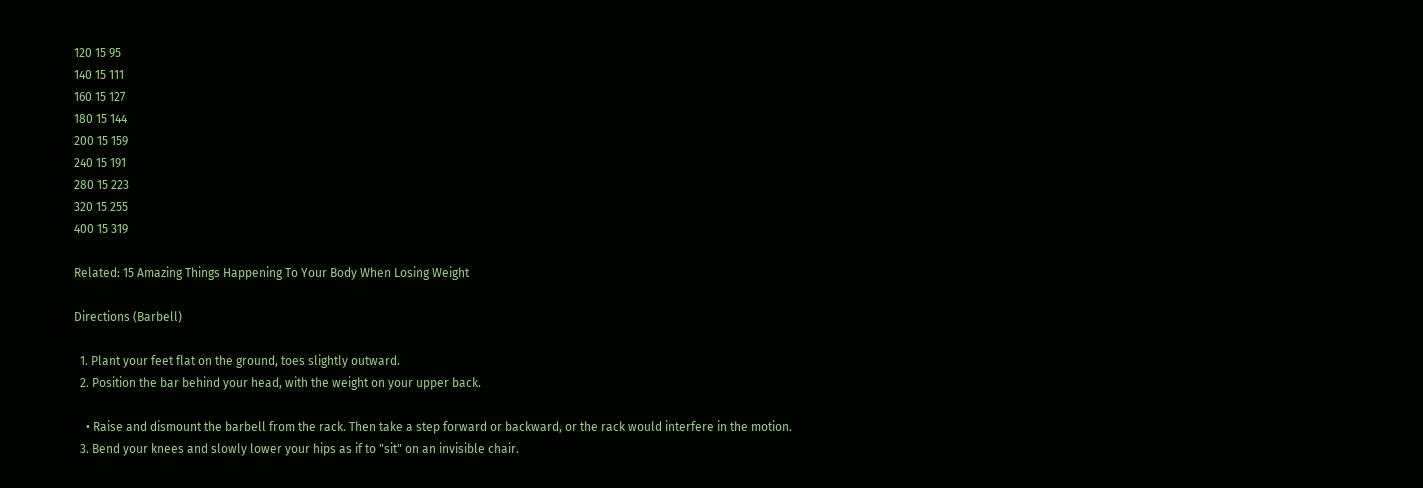120 15 95
140 15 111
160 15 127
180 15 144
200 15 159
240 15 191
280 15 223
320 15 255
400 15 319

Related: 15 Amazing Things Happening To Your Body When Losing Weight

Directions (Barbell)

  1. Plant your feet flat on the ground, toes slightly outward.
  2. Position the bar behind your head, with the weight on your upper back.

    • Raise and dismount the barbell from the rack. Then take a step forward or backward, or the rack would interfere in the motion.
  3. Bend your knees and slowly lower your hips as if to "sit" on an invisible chair.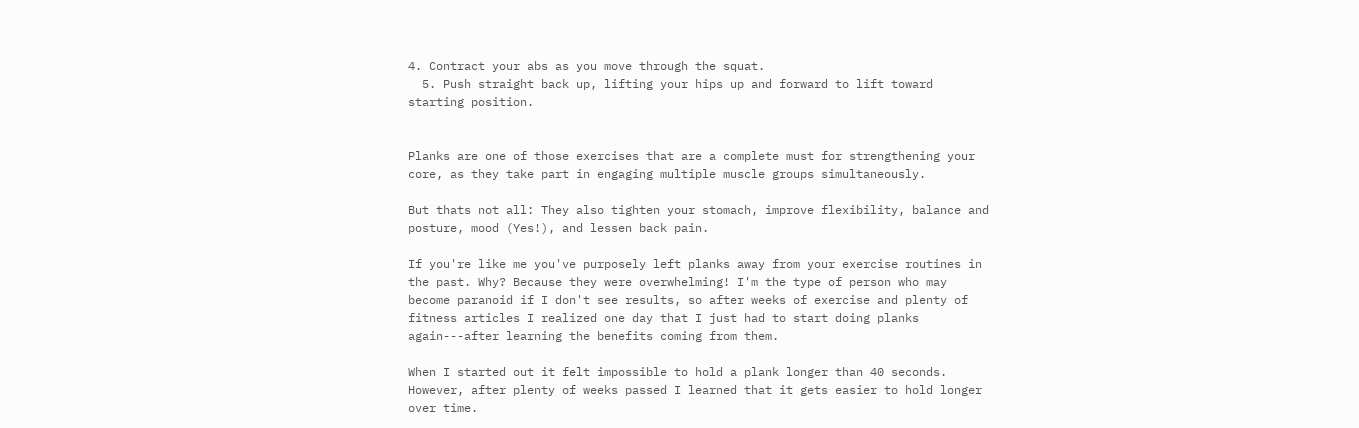4. Contract your abs as you move through the squat.
  5. Push straight back up, lifting your hips up and forward to lift toward starting position.


Planks are one of those exercises that are a complete must for strengthening your core, as they take part in engaging multiple muscle groups simultaneously.

But thats not all: They also tighten your stomach, improve flexibility, balance and posture, mood (Yes!), and lessen back pain.

If you're like me you've purposely left planks away from your exercise routines in the past. Why? Because they were overwhelming! I'm the type of person who may become paranoid if I don't see results, so after weeks of exercise and plenty of fitness articles I realized one day that I just had to start doing planks again---after learning the benefits coming from them.

When I started out it felt impossible to hold a plank longer than 40 seconds. However, after plenty of weeks passed I learned that it gets easier to hold longer over time.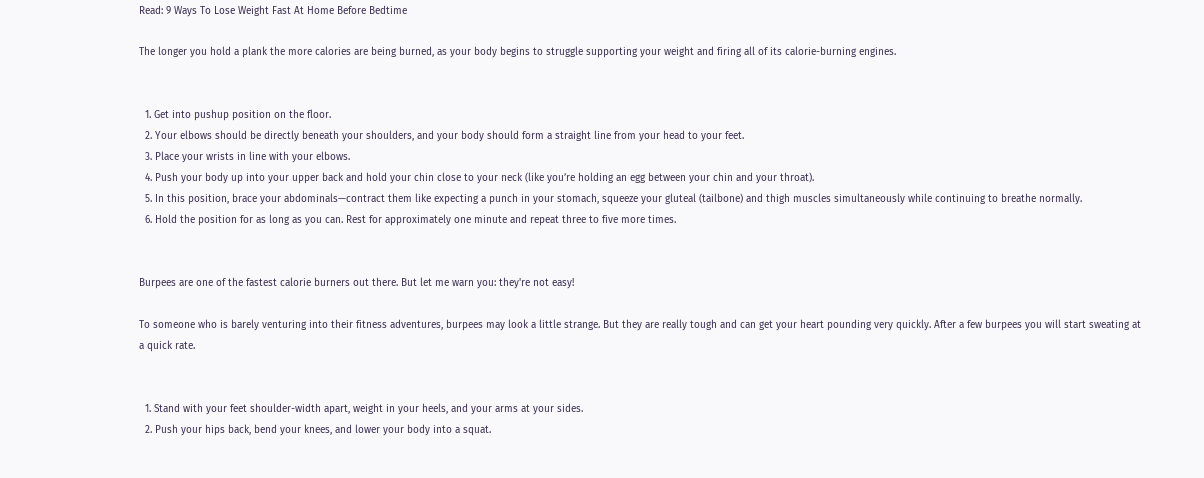Read: 9 Ways To Lose Weight Fast At Home Before Bedtime

The longer you hold a plank the more calories are being burned, as your body begins to struggle supporting your weight and firing all of its calorie-burning engines.


  1. Get into pushup position on the floor.
  2. Your elbows should be directly beneath your shoulders, and your body should form a straight line from your head to your feet.
  3. Place your wrists in line with your elbows.
  4. Push your body up into your upper back and hold your chin close to your neck (like you’re holding an egg between your chin and your throat).
  5. In this position, brace your abdominals—contract them like expecting a punch in your stomach, squeeze your gluteal (tailbone) and thigh muscles simultaneously while continuing to breathe normally.
  6. Hold the position for as long as you can. Rest for approximately one minute and repeat three to five more times.


Burpees are one of the fastest calorie burners out there. But let me warn you: they're not easy!

To someone who is barely venturing into their fitness adventures, burpees may look a little strange. But they are really tough and can get your heart pounding very quickly. After a few burpees you will start sweating at a quick rate.


  1. Stand with your feet shoulder-width apart, weight in your heels, and your arms at your sides.
  2. Push your hips back, bend your knees, and lower your body into a squat.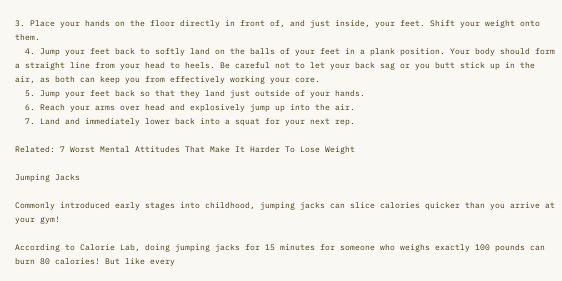3. Place your hands on the floor directly in front of, and just inside, your feet. Shift your weight onto them.
  4. Jump your feet back to softly land on the balls of your feet in a plank position. Your body should form a straight line from your head to heels. Be careful not to let your back sag or you butt stick up in the air, as both can keep you from effectively working your core.
  5. Jump your feet back so that they land just outside of your hands.
  6. Reach your arms over head and explosively jump up into the air.
  7. Land and immediately lower back into a squat for your next rep.

Related: 7 Worst Mental Attitudes That Make It Harder To Lose Weight

Jumping Jacks

Commonly introduced early stages into childhood, jumping jacks can slice calories quicker than you arrive at your gym!

According to Calorie Lab, doing jumping jacks for 15 minutes for someone who weighs exactly 100 pounds can burn 80 calories! But like every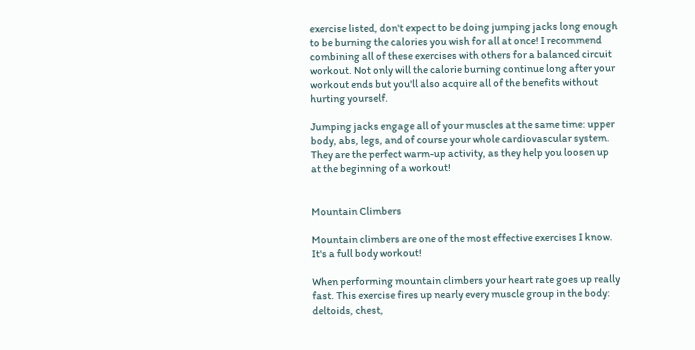exercise listed, don't expect to be doing jumping jacks long enough to be burning the calories you wish for all at once! I recommend combining all of these exercises with others for a balanced circuit workout. Not only will the calorie burning continue long after your workout ends but you'll also acquire all of the benefits without hurting yourself.

Jumping jacks engage all of your muscles at the same time: upper body, abs, legs, and of course your whole cardiovascular system. They are the perfect warm-up activity, as they help you loosen up at the beginning of a workout!


Mountain Climbers

Mountain climbers are one of the most effective exercises I know. It's a full body workout!

When performing mountain climbers your heart rate goes up really fast. This exercise fires up nearly every muscle group in the body: deltoids, chest,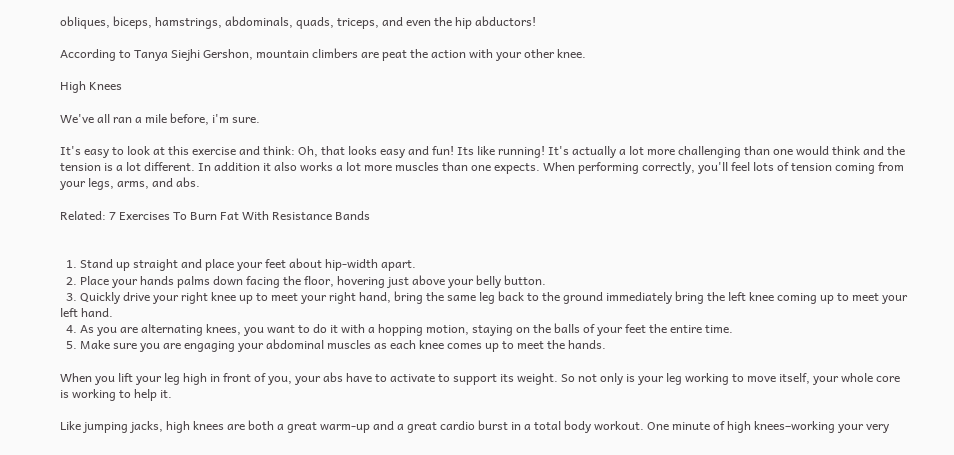obliques, biceps, hamstrings, abdominals, quads, triceps, and even the hip abductors!

According to Tanya Siejhi Gershon, mountain climbers are peat the action with your other knee.

High Knees

We've all ran a mile before, i'm sure.

It's easy to look at this exercise and think: Oh, that looks easy and fun! Its like running! It's actually a lot more challenging than one would think and the tension is a lot different. In addition it also works a lot more muscles than one expects. When performing correctly, you'll feel lots of tension coming from your legs, arms, and abs.

Related: 7 Exercises To Burn Fat With Resistance Bands


  1. Stand up straight and place your feet about hip-width apart.
  2. Place your hands palms down facing the floor, hovering just above your belly button.
  3. Quickly drive your right knee up to meet your right hand, bring the same leg back to the ground immediately bring the left knee coming up to meet your left hand.
  4. As you are alternating knees, you want to do it with a hopping motion, staying on the balls of your feet the entire time.
  5. Make sure you are engaging your abdominal muscles as each knee comes up to meet the hands.

When you lift your leg high in front of you, your abs have to activate to support its weight. So not only is your leg working to move itself, your whole core is working to help it.

Like jumping jacks, high knees are both a great warm-up and a great cardio burst in a total body workout. One minute of high knees–working your very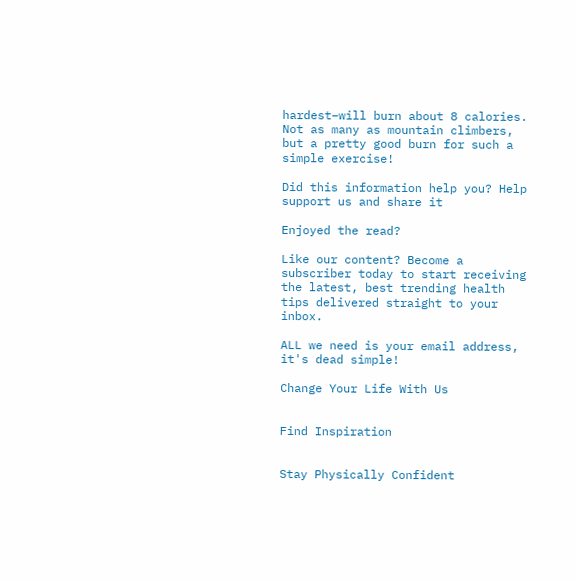hardest–will burn about 8 calories. Not as many as mountain climbers, but a pretty good burn for such a simple exercise!

Did this information help you? Help support us and share it

Enjoyed the read?

Like our content? Become a subscriber today to start receiving the latest, best trending health tips delivered straight to your inbox.

ALL we need is your email address, it's dead simple!

Change Your Life With Us


Find Inspiration


Stay Physically Confident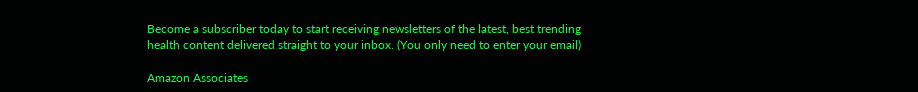Become a subscriber today to start receiving newsletters of the latest, best trending health content delivered straight to your inbox. (You only need to enter your email)

Amazon Associates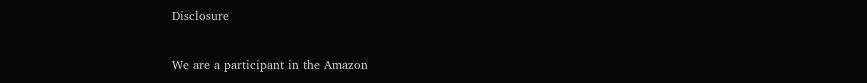Disclosure

We are a participant in the Amazon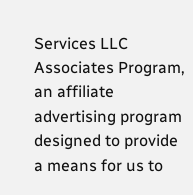Services LLC Associates Program, an affiliate advertising program designed to provide a means for us to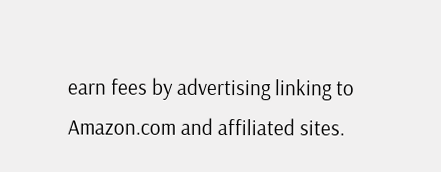earn fees by advertising linking to Amazon.com and affiliated sites.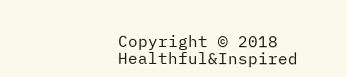Copyright © 2018 Healthful&Inspired